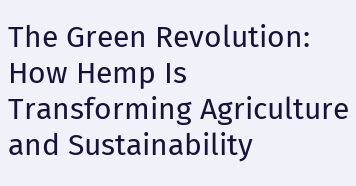The Green Revolution: How Hemp Is Transforming Agriculture and Sustainability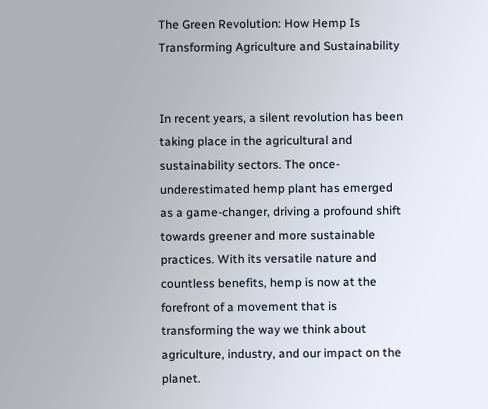The Green Revolution: How Hemp Is Transforming Agriculture and Sustainability


In recent years, a silent revolution has been taking place in the agricultural and sustainability sectors. The once-underestimated hemp plant has emerged as a game-changer, driving a profound shift towards greener and more sustainable practices. With its versatile nature and countless benefits, hemp is now at the forefront of a movement that is transforming the way we think about agriculture, industry, and our impact on the planet.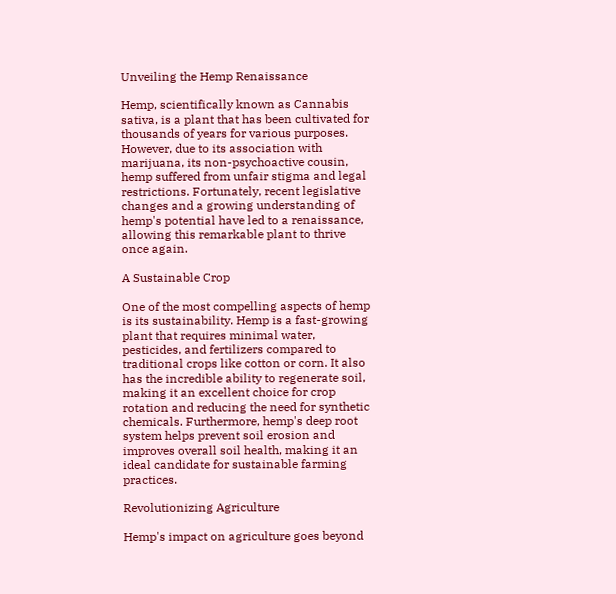Unveiling the Hemp Renaissance

Hemp, scientifically known as Cannabis sativa, is a plant that has been cultivated for thousands of years for various purposes. However, due to its association with marijuana, its non-psychoactive cousin, hemp suffered from unfair stigma and legal restrictions. Fortunately, recent legislative changes and a growing understanding of hemp's potential have led to a renaissance, allowing this remarkable plant to thrive once again.

A Sustainable Crop

One of the most compelling aspects of hemp is its sustainability. Hemp is a fast-growing plant that requires minimal water, pesticides, and fertilizers compared to traditional crops like cotton or corn. It also has the incredible ability to regenerate soil, making it an excellent choice for crop rotation and reducing the need for synthetic chemicals. Furthermore, hemp's deep root system helps prevent soil erosion and improves overall soil health, making it an ideal candidate for sustainable farming practices.

Revolutionizing Agriculture

Hemp's impact on agriculture goes beyond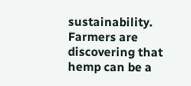sustainability. Farmers are discovering that hemp can be a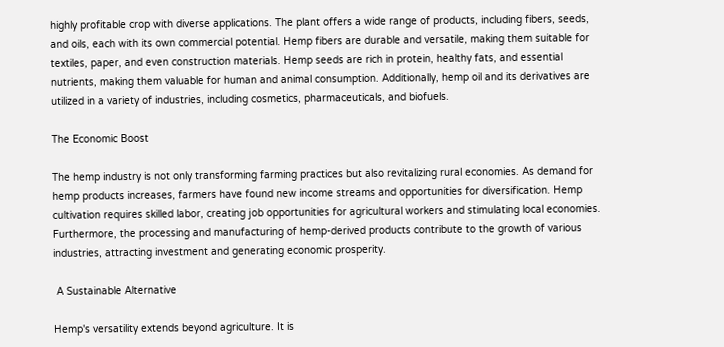highly profitable crop with diverse applications. The plant offers a wide range of products, including fibers, seeds, and oils, each with its own commercial potential. Hemp fibers are durable and versatile, making them suitable for textiles, paper, and even construction materials. Hemp seeds are rich in protein, healthy fats, and essential nutrients, making them valuable for human and animal consumption. Additionally, hemp oil and its derivatives are utilized in a variety of industries, including cosmetics, pharmaceuticals, and biofuels.

The Economic Boost

The hemp industry is not only transforming farming practices but also revitalizing rural economies. As demand for hemp products increases, farmers have found new income streams and opportunities for diversification. Hemp cultivation requires skilled labor, creating job opportunities for agricultural workers and stimulating local economies. Furthermore, the processing and manufacturing of hemp-derived products contribute to the growth of various industries, attracting investment and generating economic prosperity.

 A Sustainable Alternative

Hemp's versatility extends beyond agriculture. It is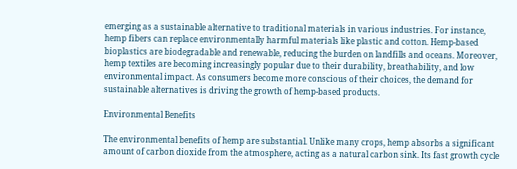emerging as a sustainable alternative to traditional materials in various industries. For instance, hemp fibers can replace environmentally harmful materials like plastic and cotton. Hemp-based bioplastics are biodegradable and renewable, reducing the burden on landfills and oceans. Moreover, hemp textiles are becoming increasingly popular due to their durability, breathability, and low environmental impact. As consumers become more conscious of their choices, the demand for sustainable alternatives is driving the growth of hemp-based products.

Environmental Benefits

The environmental benefits of hemp are substantial. Unlike many crops, hemp absorbs a significant amount of carbon dioxide from the atmosphere, acting as a natural carbon sink. Its fast growth cycle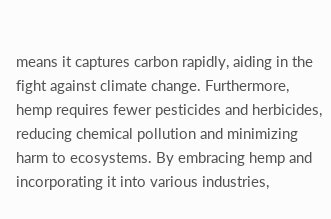means it captures carbon rapidly, aiding in the fight against climate change. Furthermore, hemp requires fewer pesticides and herbicides, reducing chemical pollution and minimizing harm to ecosystems. By embracing hemp and incorporating it into various industries,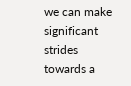we can make significant strides towards a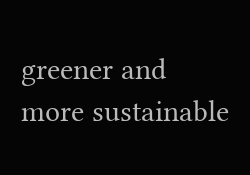greener and more sustainable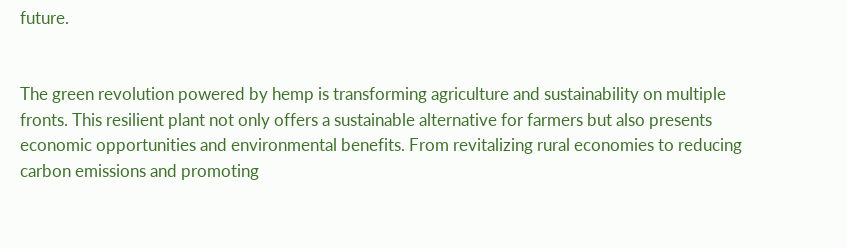future.


The green revolution powered by hemp is transforming agriculture and sustainability on multiple fronts. This resilient plant not only offers a sustainable alternative for farmers but also presents economic opportunities and environmental benefits. From revitalizing rural economies to reducing carbon emissions and promoting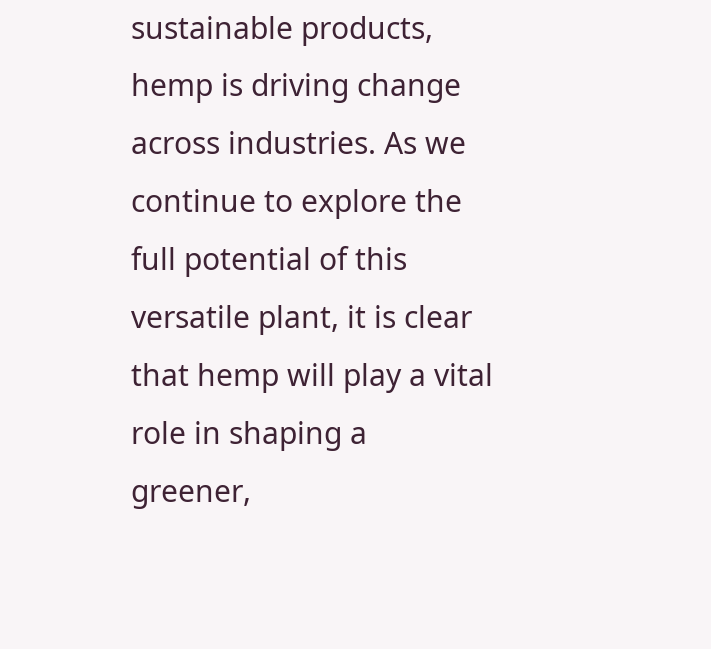sustainable products, hemp is driving change across industries. As we continue to explore the full potential of this versatile plant, it is clear that hemp will play a vital role in shaping a greener,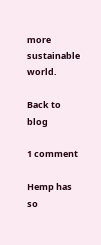more sustainable world.

Back to blog

1 comment

Hemp has so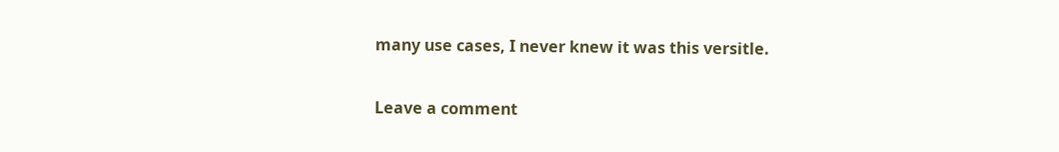many use cases, I never knew it was this versitle.


Leave a comment